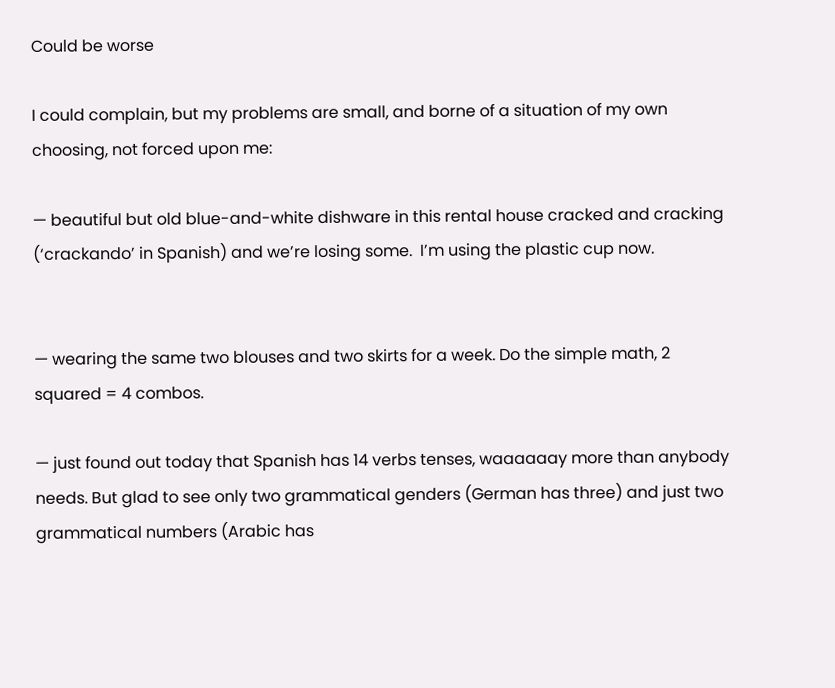Could be worse

I could complain, but my problems are small, and borne of a situation of my own choosing, not forced upon me:

— beautiful but old blue-and-white dishware in this rental house cracked and cracking (‘crackando’ in Spanish) and we’re losing some.  I’m using the plastic cup now.


— wearing the same two blouses and two skirts for a week. Do the simple math, 2 squared = 4 combos.

— just found out today that Spanish has 14 verbs tenses, waaaaaay more than anybody needs. But glad to see only two grammatical genders (German has three) and just two grammatical numbers (Arabic has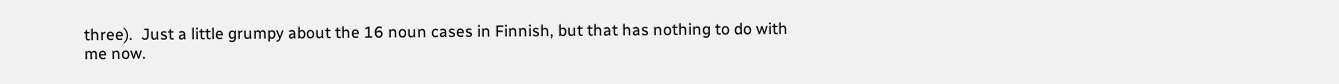three).  Just a little grumpy about the 16 noun cases in Finnish, but that has nothing to do with me now.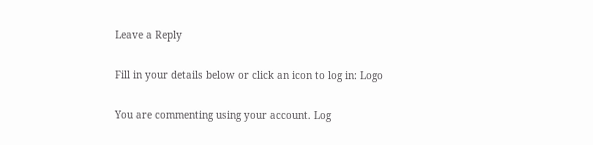Leave a Reply

Fill in your details below or click an icon to log in: Logo

You are commenting using your account. Log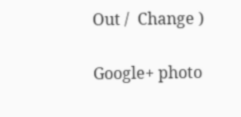Out /  Change )

Google+ photo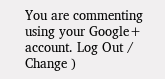You are commenting using your Google+ account. Log Out /  Change )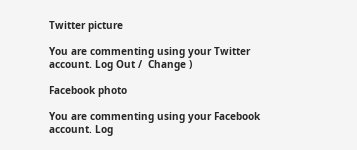Twitter picture

You are commenting using your Twitter account. Log Out /  Change )

Facebook photo

You are commenting using your Facebook account. Log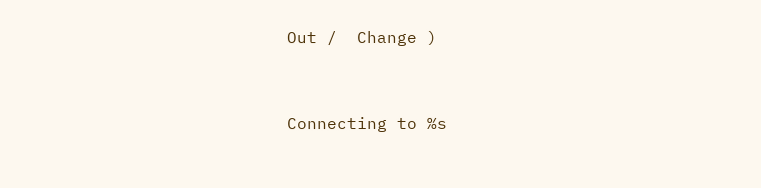Out /  Change )


Connecting to %s